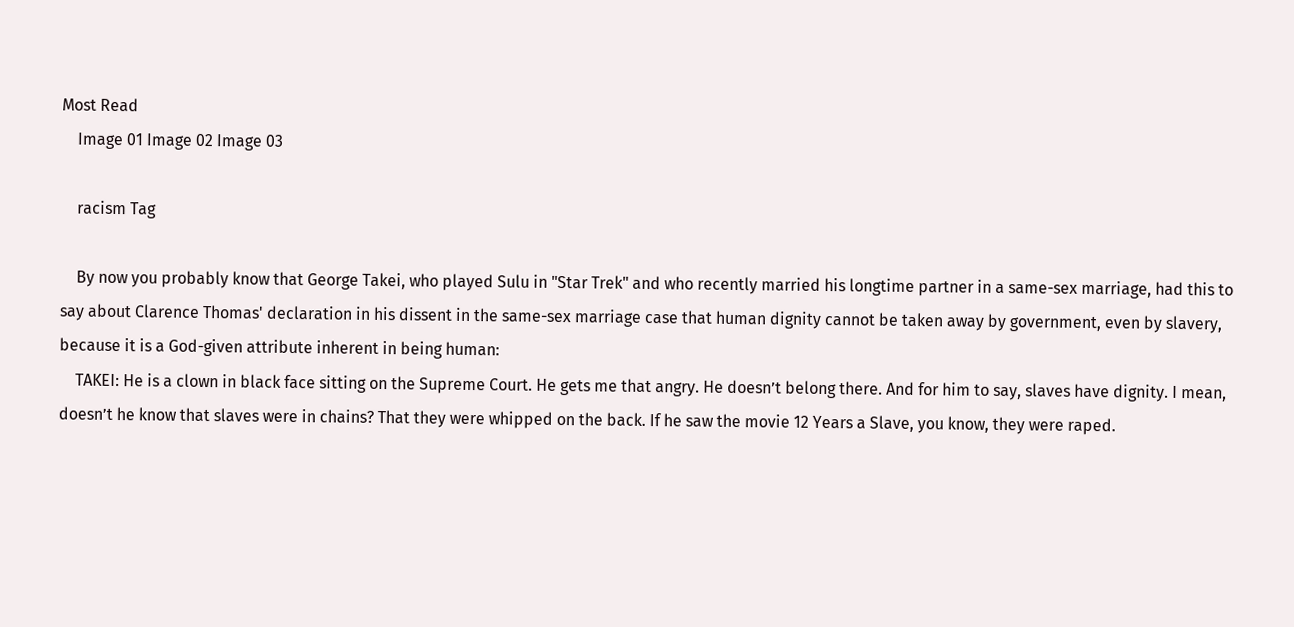Most Read
    Image 01 Image 02 Image 03

    racism Tag

    By now you probably know that George Takei, who played Sulu in "Star Trek" and who recently married his longtime partner in a same-sex marriage, had this to say about Clarence Thomas' declaration in his dissent in the same-sex marriage case that human dignity cannot be taken away by government, even by slavery, because it is a God-given attribute inherent in being human:
    TAKEI: He is a clown in black face sitting on the Supreme Court. He gets me that angry. He doesn’t belong there. And for him to say, slaves have dignity. I mean, doesn’t he know that slaves were in chains? That they were whipped on the back. If he saw the movie 12 Years a Slave, you know, they were raped.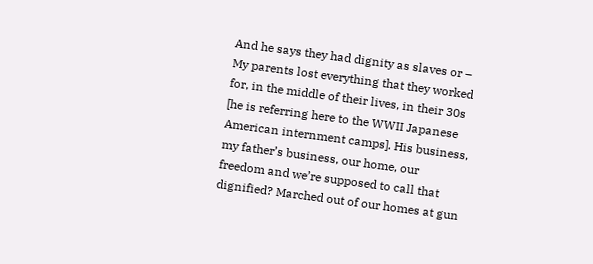And he says they had dignity as slaves or – My parents lost everything that they worked for, in the middle of their lives, in their 30s [he is referring here to the WWII Japanese American internment camps]. His business, my father’s business, our home, our freedom and we’re supposed to call that dignified? Marched out of our homes at gun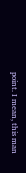point. I mean, this man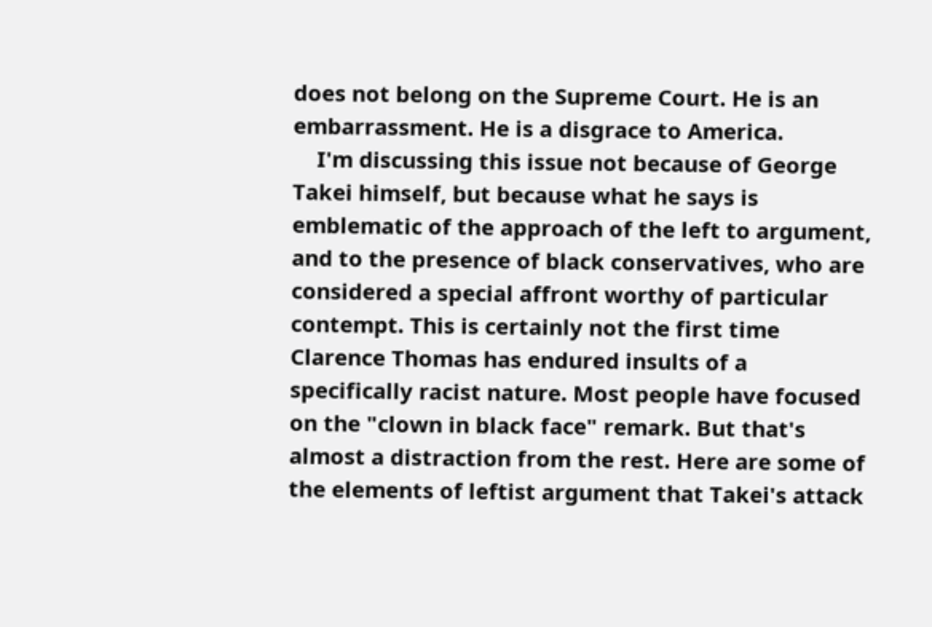does not belong on the Supreme Court. He is an embarrassment. He is a disgrace to America.
    I'm discussing this issue not because of George Takei himself, but because what he says is emblematic of the approach of the left to argument, and to the presence of black conservatives, who are considered a special affront worthy of particular contempt. This is certainly not the first time Clarence Thomas has endured insults of a specifically racist nature. Most people have focused on the "clown in black face" remark. But that's almost a distraction from the rest. Here are some of the elements of leftist argument that Takei's attack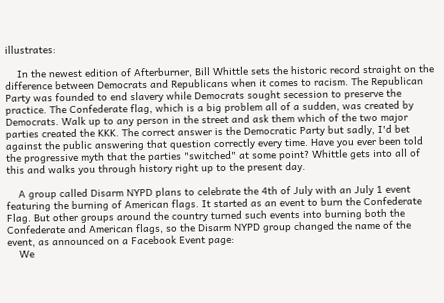illustrates:

    In the newest edition of Afterburner, Bill Whittle sets the historic record straight on the difference between Democrats and Republicans when it comes to racism. The Republican Party was founded to end slavery while Democrats sought secession to preserve the practice. The Confederate flag, which is a big problem all of a sudden, was created by Democrats. Walk up to any person in the street and ask them which of the two major parties created the KKK. The correct answer is the Democratic Party but sadly, I'd bet against the public answering that question correctly every time. Have you ever been told the progressive myth that the parties "switched" at some point? Whittle gets into all of this and walks you through history right up to the present day.

    A group called Disarm NYPD plans to celebrate the 4th of July with an July 1 event featuring the burning of American flags. It started as an event to burn the Confederate Flag. But other groups around the country turned such events into burning both the Confederate and American flags, so the Disarm NYPD group changed the name of the event, as announced on a Facebook Event page:
    We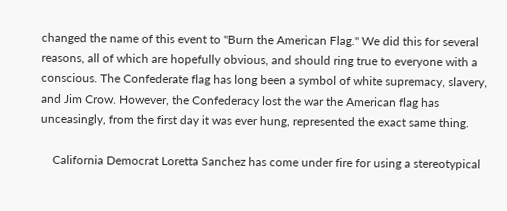changed the name of this event to "Burn the American Flag." We did this for several reasons, all of which are hopefully obvious, and should ring true to everyone with a conscious. The Confederate flag has long been a symbol of white supremacy, slavery, and Jim Crow. However, the Confederacy lost the war the American flag has unceasingly, from the first day it was ever hung, represented the exact same thing.

    California Democrat Loretta Sanchez has come under fire for using a stereotypical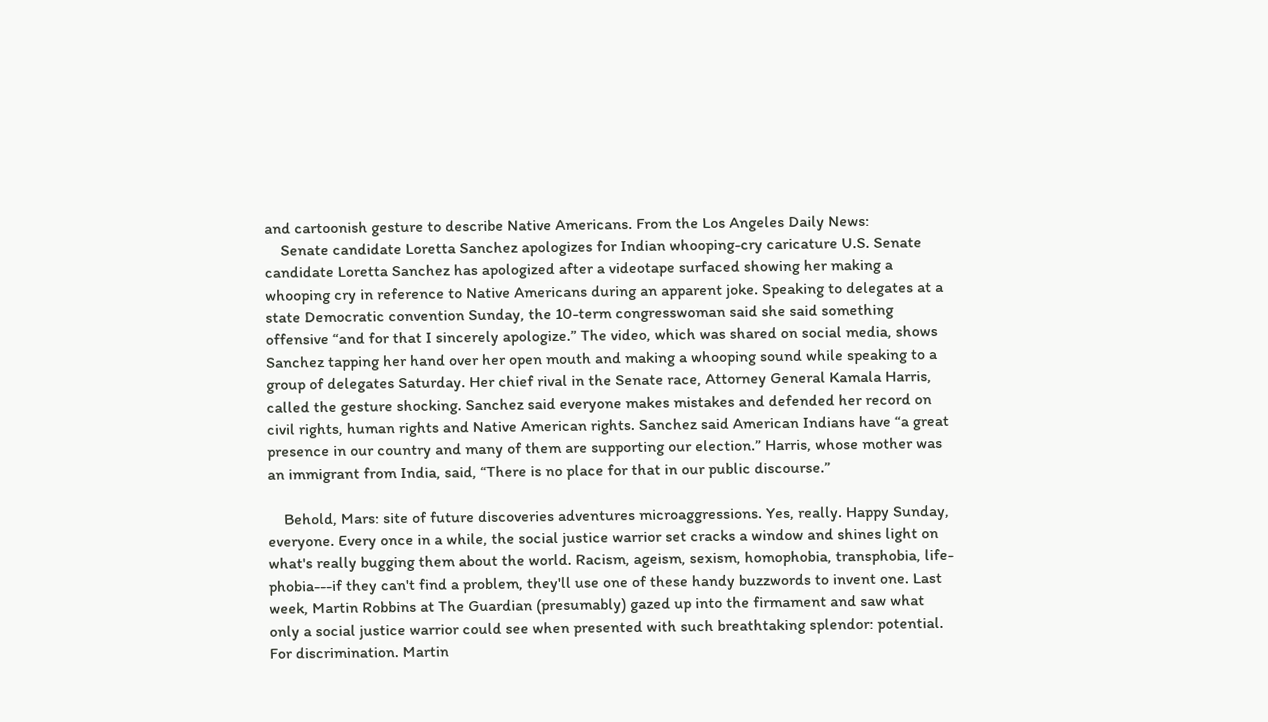and cartoonish gesture to describe Native Americans. From the Los Angeles Daily News:
    Senate candidate Loretta Sanchez apologizes for Indian whooping-cry caricature U.S. Senate candidate Loretta Sanchez has apologized after a videotape surfaced showing her making a whooping cry in reference to Native Americans during an apparent joke. Speaking to delegates at a state Democratic convention Sunday, the 10-term congresswoman said she said something offensive “and for that I sincerely apologize.” The video, which was shared on social media, shows Sanchez tapping her hand over her open mouth and making a whooping sound while speaking to a group of delegates Saturday. Her chief rival in the Senate race, Attorney General Kamala Harris, called the gesture shocking. Sanchez said everyone makes mistakes and defended her record on civil rights, human rights and Native American rights. Sanchez said American Indians have “a great presence in our country and many of them are supporting our election.” Harris, whose mother was an immigrant from India, said, “There is no place for that in our public discourse.”

    Behold, Mars: site of future discoveries adventures microaggressions. Yes, really. Happy Sunday, everyone. Every once in a while, the social justice warrior set cracks a window and shines light on what's really bugging them about the world. Racism, ageism, sexism, homophobia, transphobia, life-phobia---if they can't find a problem, they'll use one of these handy buzzwords to invent one. Last week, Martin Robbins at The Guardian (presumably) gazed up into the firmament and saw what only a social justice warrior could see when presented with such breathtaking splendor: potential. For discrimination. Martin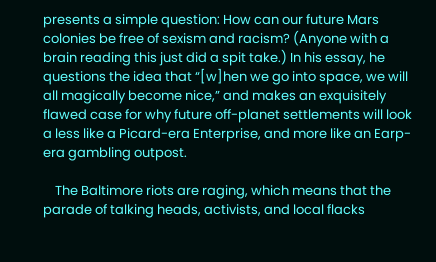presents a simple question: How can our future Mars colonies be free of sexism and racism? (Anyone with a brain reading this just did a spit take.) In his essay, he questions the idea that “[w]hen we go into space, we will all magically become nice,” and makes an exquisitely flawed case for why future off-planet settlements will look a less like a Picard-era Enterprise, and more like an Earp-era gambling outpost.

    The Baltimore riots are raging, which means that the parade of talking heads, activists, and local flacks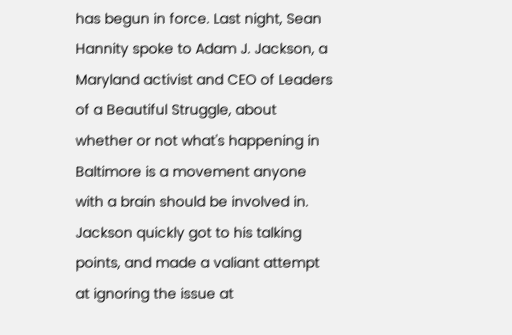has begun in force. Last night, Sean Hannity spoke to Adam J. Jackson, a Maryland activist and CEO of Leaders of a Beautiful Struggle, about whether or not what's happening in Baltimore is a movement anyone with a brain should be involved in. Jackson quickly got to his talking points, and made a valiant attempt at ignoring the issue at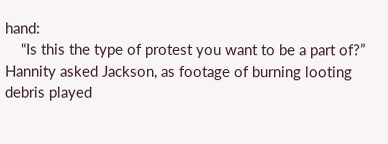hand:
    “Is this the type of protest you want to be a part of?” Hannity asked Jackson, as footage of burning looting debris played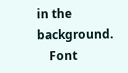in the background.
    Font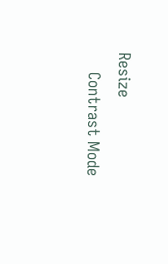Resize
    Contrast Mode